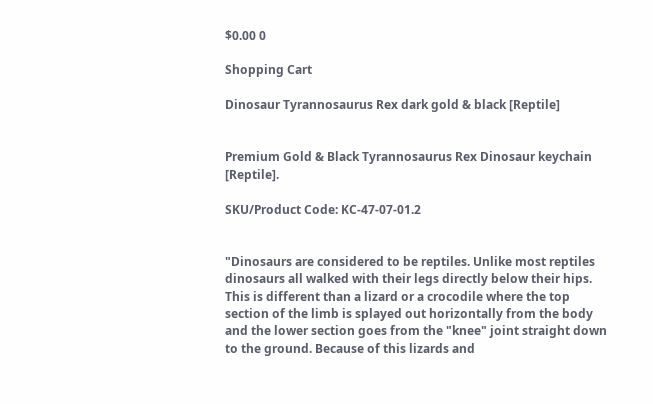$0.00 0

Shopping Cart

Dinosaur Tyrannosaurus Rex dark gold & black [Reptile]


Premium Gold & Black Tyrannosaurus Rex Dinosaur keychain [Reptile].

SKU/Product Code: KC-47-07-01.2


"Dinosaurs are considered to be reptiles. Unlike most reptiles dinosaurs all walked with their legs directly below their hips. This is different than a lizard or a crocodile where the top section of the limb is splayed out horizontally from the body and the lower section goes from the "knee" joint straight down to the ground. Because of this lizards and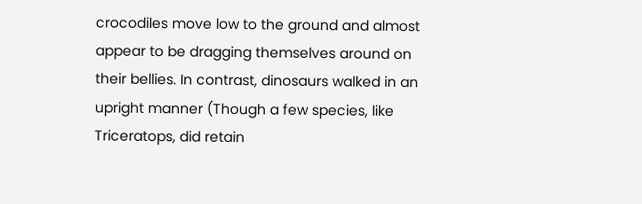crocodiles move low to the ground and almost appear to be dragging themselves around on their bellies. In contrast, dinosaurs walked in an upright manner (Though a few species, like Triceratops, did retain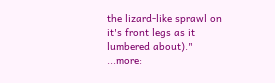the lizard-like sprawl on it's front legs as it lumbered about)." ...more: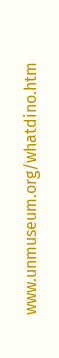www.unmuseum.org/whatdino.htm